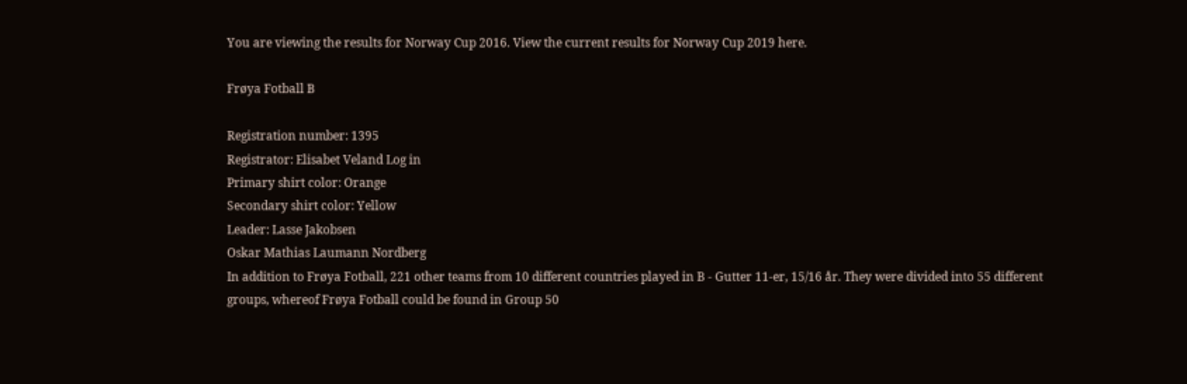You are viewing the results for Norway Cup 2016. View the current results for Norway Cup 2019 here.

Frøya Fotball B

Registration number: 1395
Registrator: Elisabet Veland Log in
Primary shirt color: Orange
Secondary shirt color: Yellow
Leader: Lasse Jakobsen
Oskar Mathias Laumann Nordberg
In addition to Frøya Fotball, 221 other teams from 10 different countries played in B - Gutter 11-er, 15/16 år. They were divided into 55 different groups, whereof Frøya Fotball could be found in Group 50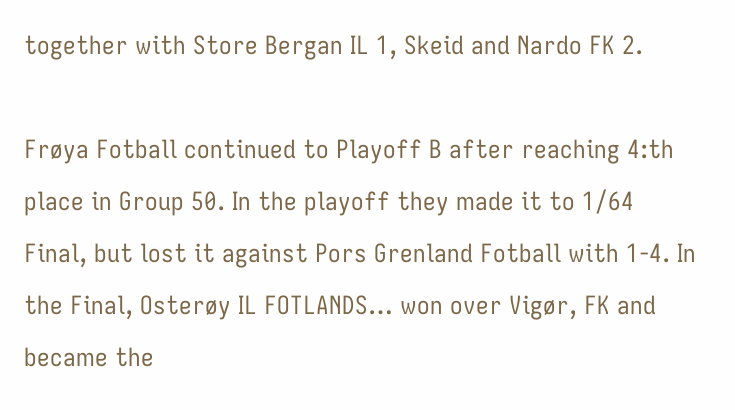together with Store Bergan IL 1, Skeid and Nardo FK 2.

Frøya Fotball continued to Playoff B after reaching 4:th place in Group 50. In the playoff they made it to 1/64 Final, but lost it against Pors Grenland Fotball with 1-4. In the Final, Osterøy IL FOTLANDS… won over Vigør, FK and became the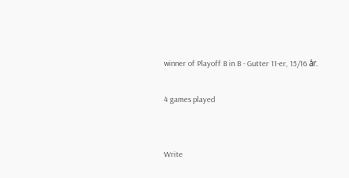winner of Playoff B in B - Gutter 11-er, 15/16 år.

4 games played


Write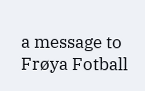a message to Frøya Fotball